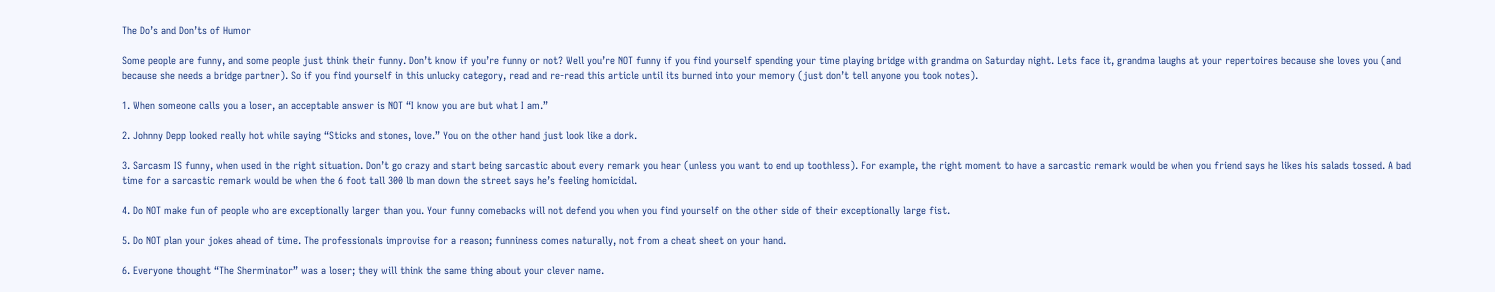The Do’s and Don’ts of Humor

Some people are funny, and some people just think their funny. Don’t know if you’re funny or not? Well you’re NOT funny if you find yourself spending your time playing bridge with grandma on Saturday night. Lets face it, grandma laughs at your repertoires because she loves you (and because she needs a bridge partner). So if you find yourself in this unlucky category, read and re-read this article until its burned into your memory (just don’t tell anyone you took notes).

1. When someone calls you a loser, an acceptable answer is NOT “I know you are but what I am.”

2. Johnny Depp looked really hot while saying “Sticks and stones, love.” You on the other hand just look like a dork.

3. Sarcasm IS funny, when used in the right situation. Don’t go crazy and start being sarcastic about every remark you hear (unless you want to end up toothless). For example, the right moment to have a sarcastic remark would be when you friend says he likes his salads tossed. A bad time for a sarcastic remark would be when the 6 foot tall 300 lb man down the street says he’s feeling homicidal.

4. Do NOT make fun of people who are exceptionally larger than you. Your funny comebacks will not defend you when you find yourself on the other side of their exceptionally large fist.

5. Do NOT plan your jokes ahead of time. The professionals improvise for a reason; funniness comes naturally, not from a cheat sheet on your hand.

6. Everyone thought “The Sherminator” was a loser; they will think the same thing about your clever name.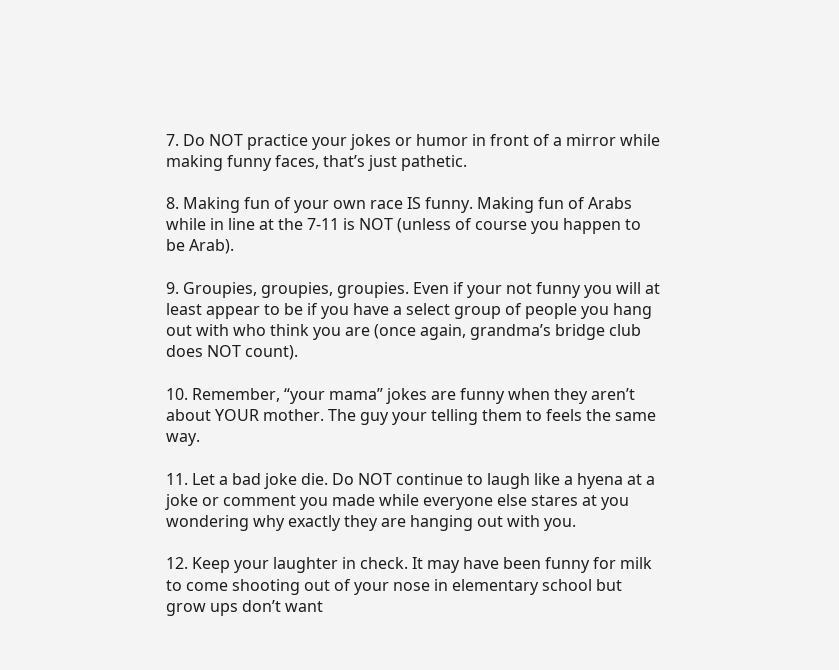7. Do NOT practice your jokes or humor in front of a mirror while making funny faces, that’s just pathetic.

8. Making fun of your own race IS funny. Making fun of Arabs while in line at the 7-11 is NOT (unless of course you happen to be Arab).

9. Groupies, groupies, groupies. Even if your not funny you will at least appear to be if you have a select group of people you hang out with who think you are (once again, grandma’s bridge club does NOT count).

10. Remember, “your mama” jokes are funny when they aren’t about YOUR mother. The guy your telling them to feels the same way.

11. Let a bad joke die. Do NOT continue to laugh like a hyena at a joke or comment you made while everyone else stares at you wondering why exactly they are hanging out with you.

12. Keep your laughter in check. It may have been funny for milk to come shooting out of your nose in elementary school but grow ups don’t want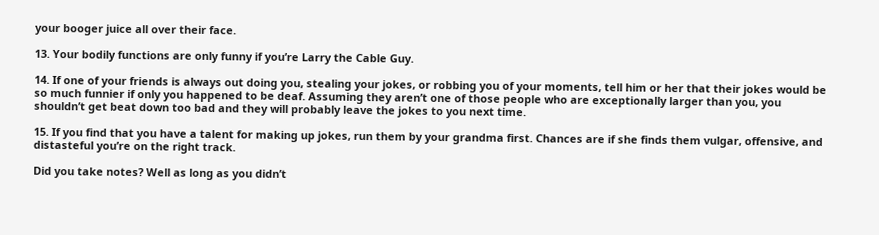your booger juice all over their face.

13. Your bodily functions are only funny if you’re Larry the Cable Guy.

14. If one of your friends is always out doing you, stealing your jokes, or robbing you of your moments, tell him or her that their jokes would be so much funnier if only you happened to be deaf. Assuming they aren’t one of those people who are exceptionally larger than you, you shouldn’t get beat down too bad and they will probably leave the jokes to you next time.

15. If you find that you have a talent for making up jokes, run them by your grandma first. Chances are if she finds them vulgar, offensive, and distasteful you’re on the right track.

Did you take notes? Well as long as you didn’t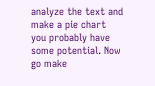analyze the text and make a pie chart you probably have some potential. Now go make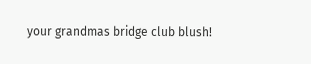your grandmas bridge club blush!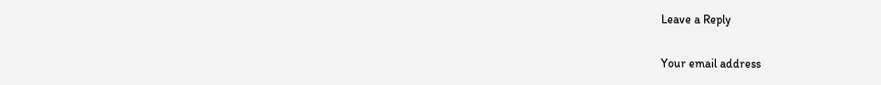Leave a Reply

Your email address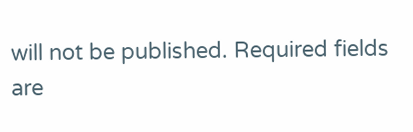will not be published. Required fields are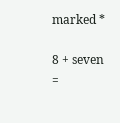marked *

8 + seven =